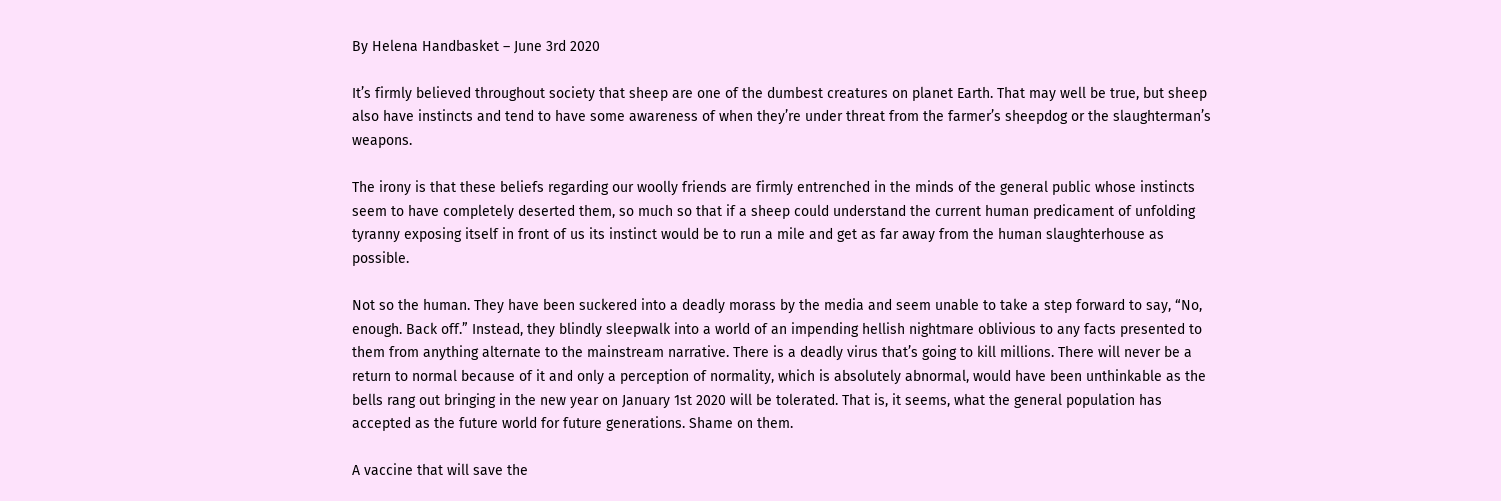By Helena Handbasket – June 3rd 2020

It’s firmly believed throughout society that sheep are one of the dumbest creatures on planet Earth. That may well be true, but sheep also have instincts and tend to have some awareness of when they’re under threat from the farmer’s sheepdog or the slaughterman’s weapons.

The irony is that these beliefs regarding our woolly friends are firmly entrenched in the minds of the general public whose instincts seem to have completely deserted them, so much so that if a sheep could understand the current human predicament of unfolding tyranny exposing itself in front of us its instinct would be to run a mile and get as far away from the human slaughterhouse as possible.

Not so the human. They have been suckered into a deadly morass by the media and seem unable to take a step forward to say, “No, enough. Back off.” Instead, they blindly sleepwalk into a world of an impending hellish nightmare oblivious to any facts presented to them from anything alternate to the mainstream narrative. There is a deadly virus that’s going to kill millions. There will never be a return to normal because of it and only a perception of normality, which is absolutely abnormal, would have been unthinkable as the bells rang out bringing in the new year on January 1st 2020 will be tolerated. That is, it seems, what the general population has accepted as the future world for future generations. Shame on them.

A vaccine that will save the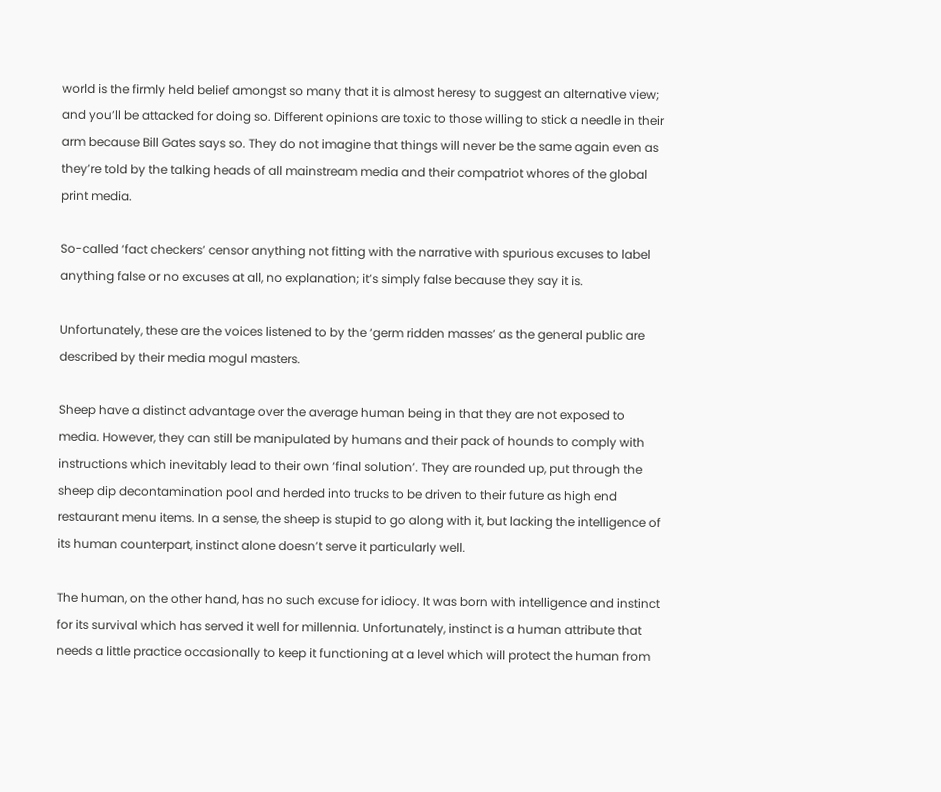world is the firmly held belief amongst so many that it is almost heresy to suggest an alternative view; and you’ll be attacked for doing so. Different opinions are toxic to those willing to stick a needle in their arm because Bill Gates says so. They do not imagine that things will never be the same again even as they’re told by the talking heads of all mainstream media and their compatriot whores of the global print media.

So-called ‘fact checkers’ censor anything not fitting with the narrative with spurious excuses to label anything false or no excuses at all, no explanation; it’s simply false because they say it is.

Unfortunately, these are the voices listened to by the ‘germ ridden masses’ as the general public are described by their media mogul masters.

Sheep have a distinct advantage over the average human being in that they are not exposed to media. However, they can still be manipulated by humans and their pack of hounds to comply with instructions which inevitably lead to their own ‘final solution’. They are rounded up, put through the sheep dip decontamination pool and herded into trucks to be driven to their future as high end restaurant menu items. In a sense, the sheep is stupid to go along with it, but lacking the intelligence of its human counterpart, instinct alone doesn’t serve it particularly well.

The human, on the other hand, has no such excuse for idiocy. It was born with intelligence and instinct for its survival which has served it well for millennia. Unfortunately, instinct is a human attribute that needs a little practice occasionally to keep it functioning at a level which will protect the human from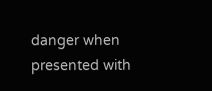danger when presented with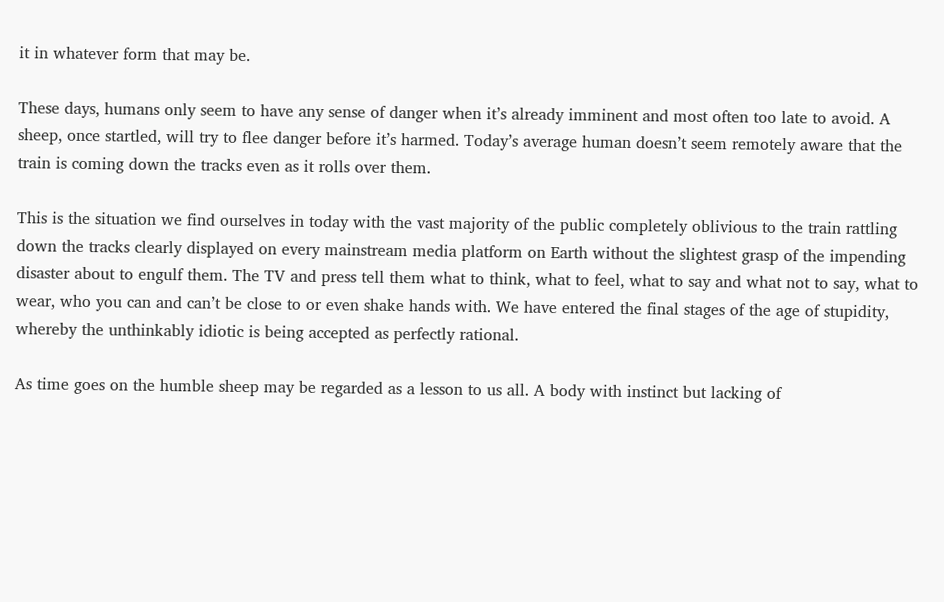it in whatever form that may be.

These days, humans only seem to have any sense of danger when it’s already imminent and most often too late to avoid. A sheep, once startled, will try to flee danger before it’s harmed. Today’s average human doesn’t seem remotely aware that the train is coming down the tracks even as it rolls over them.

This is the situation we find ourselves in today with the vast majority of the public completely oblivious to the train rattling down the tracks clearly displayed on every mainstream media platform on Earth without the slightest grasp of the impending disaster about to engulf them. The TV and press tell them what to think, what to feel, what to say and what not to say, what to wear, who you can and can’t be close to or even shake hands with. We have entered the final stages of the age of stupidity, whereby the unthinkably idiotic is being accepted as perfectly rational.

As time goes on the humble sheep may be regarded as a lesson to us all. A body with instinct but lacking of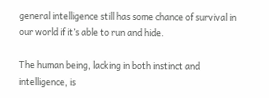general intelligence still has some chance of survival in our world if it’s able to run and hide.

The human being, lacking in both instinct and intelligence, is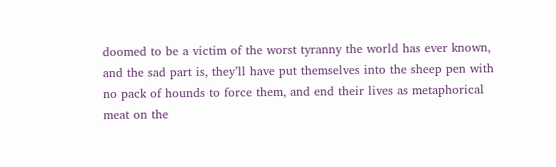doomed to be a victim of the worst tyranny the world has ever known, and the sad part is, they’ll have put themselves into the sheep pen with no pack of hounds to force them, and end their lives as metaphorical meat on the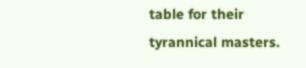table for their tyrannical masters.